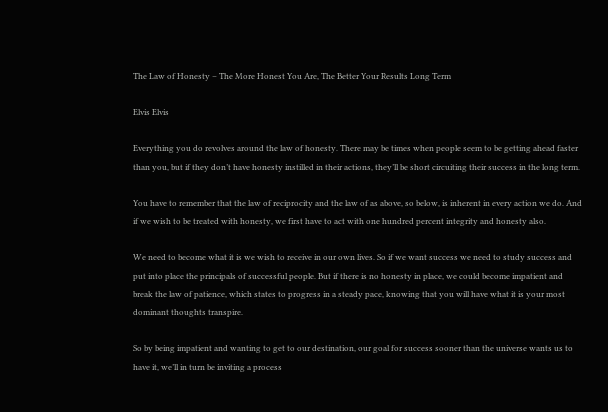The Law of Honesty – The More Honest You Are, The Better Your Results Long Term

Elvis Elvis

Everything you do revolves around the law of honesty. There may be times when people seem to be getting ahead faster than you, but if they don’t have honesty instilled in their actions, they’ll be short circuiting their success in the long term.

You have to remember that the law of reciprocity and the law of as above, so below, is inherent in every action we do. And if we wish to be treated with honesty, we first have to act with one hundred percent integrity and honesty also.

We need to become what it is we wish to receive in our own lives. So if we want success we need to study success and put into place the principals of successful people. But if there is no honesty in place, we could become impatient and break the law of patience, which states to progress in a steady pace, knowing that you will have what it is your most dominant thoughts transpire.

So by being impatient and wanting to get to our destination, our goal for success sooner than the universe wants us to have it, we’ll in turn be inviting a process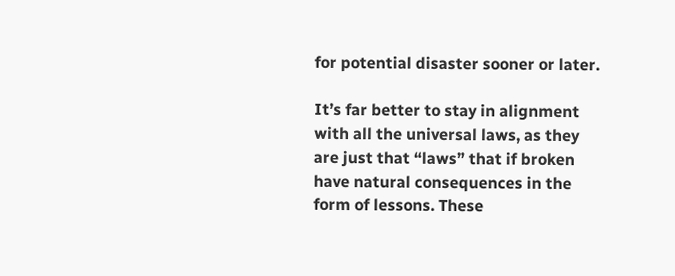for potential disaster sooner or later.

It’s far better to stay in alignment with all the universal laws, as they are just that “laws” that if broken have natural consequences in the form of lessons. These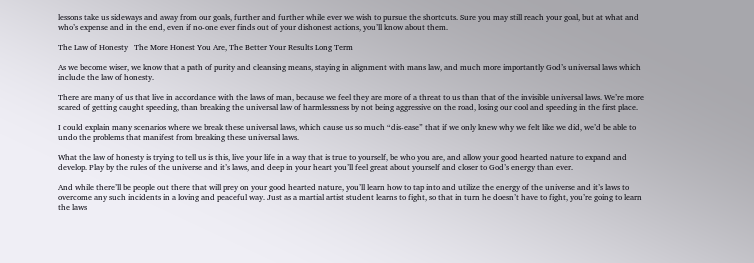lessons take us sideways and away from our goals, further and further while ever we wish to pursue the shortcuts. Sure you may still reach your goal, but at what and who’s expense and in the end, even if no-one ever finds out of your dishonest actions, you’ll know about them.

The Law of Honesty   The More Honest You Are, The Better Your Results Long Term

As we become wiser, we know that a path of purity and cleansing means, staying in alignment with mans law, and much more importantly God’s universal laws which include the law of honesty.

There are many of us that live in accordance with the laws of man, because we feel they are more of a threat to us than that of the invisible universal laws. We’re more scared of getting caught speeding, than breaking the universal law of harmlessness by not being aggressive on the road, losing our cool and speeding in the first place.

I could explain many scenarios where we break these universal laws, which cause us so much “dis-ease” that if we only knew why we felt like we did, we’d be able to undo the problems that manifest from breaking these universal laws.

What the law of honesty is trying to tell us is this, live your life in a way that is true to yourself, be who you are, and allow your good hearted nature to expand and develop. Play by the rules of the universe and it’s laws, and deep in your heart you’ll feel great about yourself and closer to God’s energy than ever.

And while there’ll be people out there that will prey on your good hearted nature, you’ll learn how to tap into and utilize the energy of the universe and it’s laws to overcome any such incidents in a loving and peaceful way. Just as a martial artist student learns to fight, so that in turn he doesn’t have to fight, you’re going to learn the laws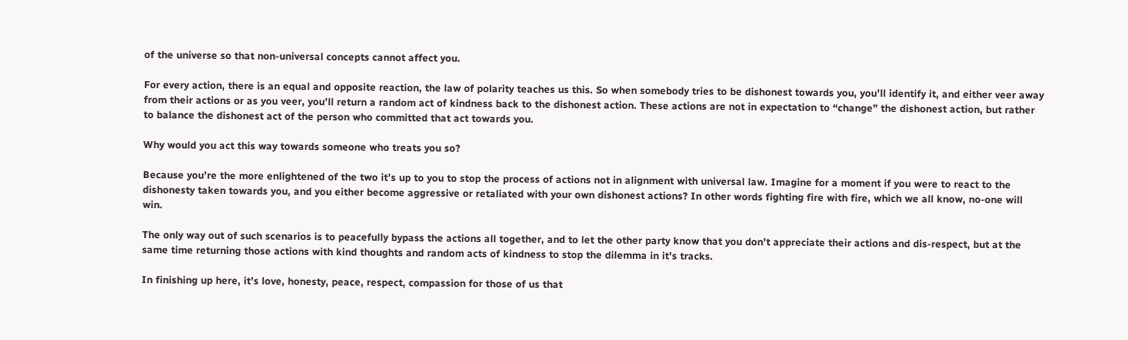of the universe so that non-universal concepts cannot affect you.

For every action, there is an equal and opposite reaction, the law of polarity teaches us this. So when somebody tries to be dishonest towards you, you’ll identify it, and either veer away from their actions or as you veer, you’ll return a random act of kindness back to the dishonest action. These actions are not in expectation to “change” the dishonest action, but rather to balance the dishonest act of the person who committed that act towards you.

Why would you act this way towards someone who treats you so?

Because you’re the more enlightened of the two it’s up to you to stop the process of actions not in alignment with universal law. Imagine for a moment if you were to react to the dishonesty taken towards you, and you either become aggressive or retaliated with your own dishonest actions? In other words fighting fire with fire, which we all know, no-one will win.

The only way out of such scenarios is to peacefully bypass the actions all together, and to let the other party know that you don’t appreciate their actions and dis-respect, but at the same time returning those actions with kind thoughts and random acts of kindness to stop the dilemma in it’s tracks.

In finishing up here, it’s love, honesty, peace, respect, compassion for those of us that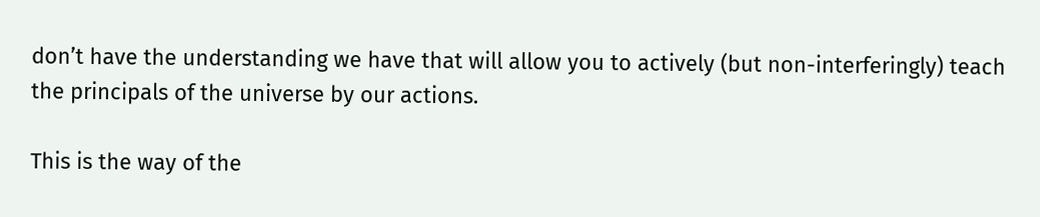don’t have the understanding we have that will allow you to actively (but non-interferingly) teach the principals of the universe by our actions.

This is the way of the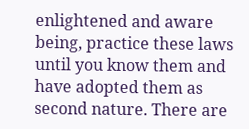enlightened and aware being, practice these laws until you know them and have adopted them as second nature. There are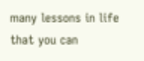many lessons in life that you can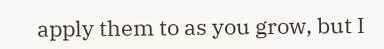apply them to as you grow, but I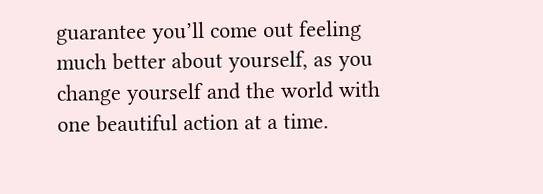guarantee you’ll come out feeling much better about yourself, as you change yourself and the world with one beautiful action at a time.